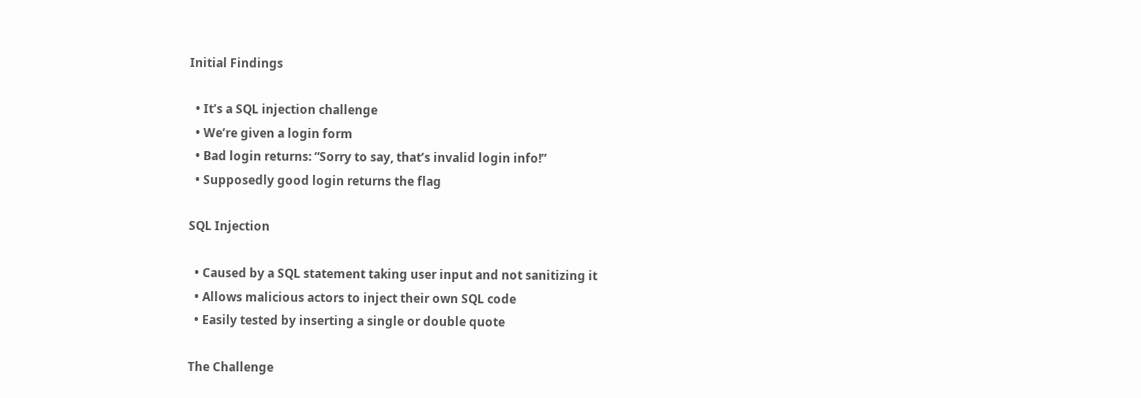Initial Findings

  • It’s a SQL injection challenge
  • We’re given a login form
  • Bad login returns: “Sorry to say, that’s invalid login info!”
  • Supposedly good login returns the flag

SQL Injection

  • Caused by a SQL statement taking user input and not sanitizing it
  • Allows malicious actors to inject their own SQL code
  • Easily tested by inserting a single or double quote

The Challenge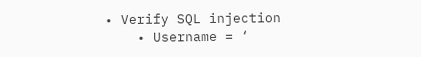• Verify SQL injection
    • Username = ‘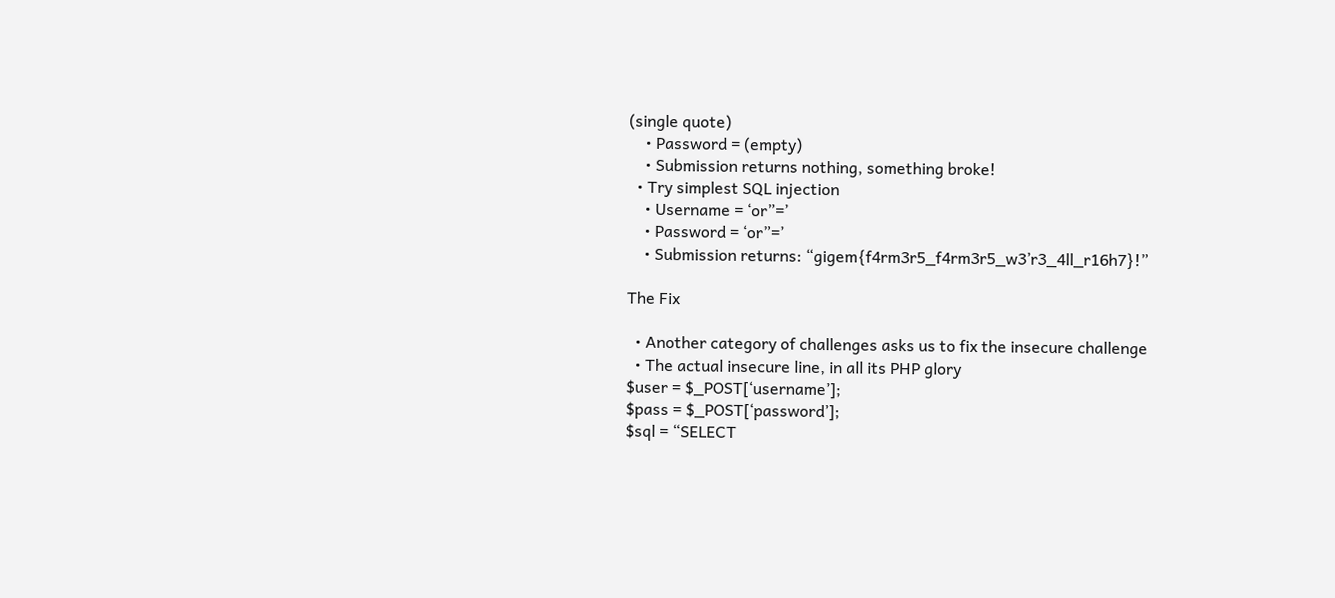(single quote)
    • Password = (empty)
    • Submission returns nothing, something broke!
  • Try simplest SQL injection
    • Username = ‘or”=’
    • Password = ‘or”=’
    • Submission returns: “gigem{f4rm3r5_f4rm3r5_w3’r3_4ll_r16h7}!”

The Fix

  • Another category of challenges asks us to fix the insecure challenge
  • The actual insecure line, in all its PHP glory
$user = $_POST[‘username’];
$pass = $_POST[‘password’];
$sql = “SELECT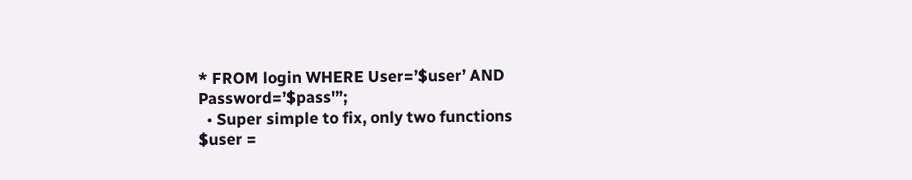* FROM login WHERE User=’$user’ AND Password=’$pass'”;
  • Super simple to fix, only two functions
$user =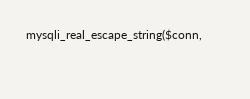mysqli_real_escape_string($conn,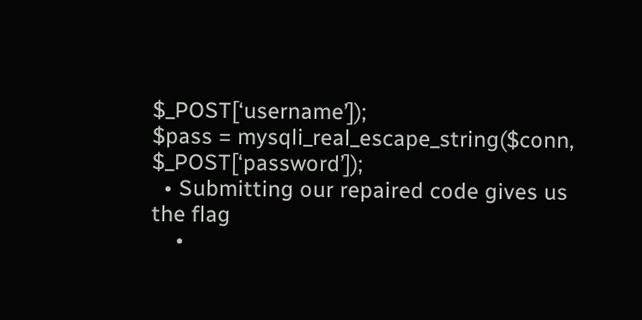$_POST[‘username’]);
$pass = mysqli_real_escape_string($conn, $_POST[‘password’]);
  • Submitting our repaired code gives us the flag
    •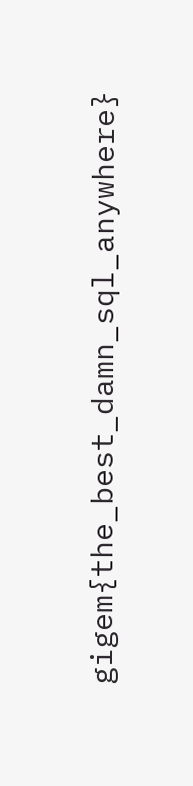gigem{the_best_damn_sql_anywhere}